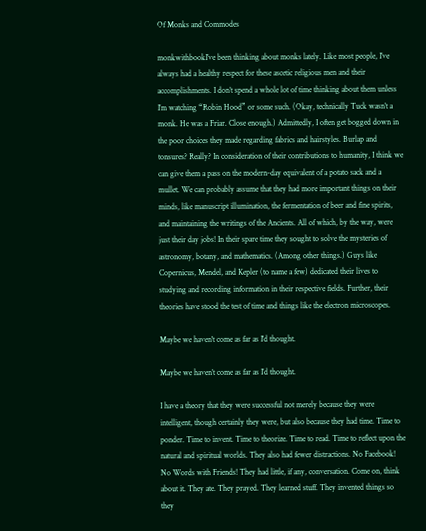Of Monks and Commodes

monkwithbookI’ve been thinking about monks lately. Like most people, I’ve always had a healthy respect for these ascetic religious men and their accomplishments. I don’t spend a whole lot of time thinking about them unless I’m watching “Robin Hood” or some such. (Okay, technically Tuck wasn’t a monk. He was a Friar. Close enough.) Admittedly, I often get bogged down in the poor choices they made regarding fabrics and hairstyles. Burlap and tonsures? Really? In consideration of their contributions to humanity, I think we can give them a pass on the modern-day equivalent of a potato sack and a mullet. We can probably assume that they had more important things on their minds, like manuscript illumination, the fermentation of beer and fine spirits, and maintaining the writings of the Ancients. All of which, by the way, were just their day jobs! In their spare time they sought to solve the mysteries of astronomy, botany, and mathematics. (Among other things.) Guys like Copernicus, Mendel, and Kepler (to name a few) dedicated their lives to studying and recording information in their respective fields. Further, their theories have stood the test of time and things like the electron microscopes.

Maybe we haven't come as far as I'd thought.

Maybe we haven’t come as far as I’d thought.

I have a theory that they were successful not merely because they were intelligent, though certainly they were, but also because they had time. Time to ponder. Time to invent. Time to theorize. Time to read. Time to reflect upon the natural and spiritual worlds. They also had fewer distractions. No Facebook! No Words with Friends! They had little, if any, conversation. Come on, think about it. They ate. They prayed. They learned stuff. They invented things so they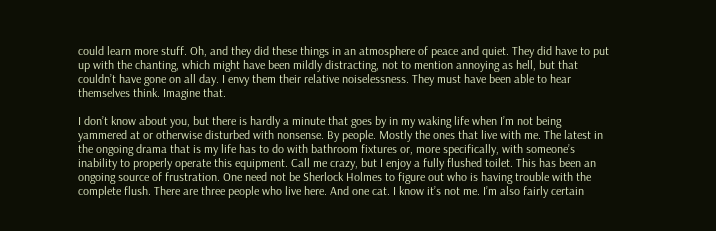could learn more stuff. Oh, and they did these things in an atmosphere of peace and quiet. They did have to put up with the chanting, which might have been mildly distracting, not to mention annoying as hell, but that couldn’t have gone on all day. I envy them their relative noiselessness. They must have been able to hear themselves think. Imagine that.

I don’t know about you, but there is hardly a minute that goes by in my waking life when I’m not being yammered at or otherwise disturbed with nonsense. By people. Mostly the ones that live with me. The latest in the ongoing drama that is my life has to do with bathroom fixtures or, more specifically, with someone’s inability to properly operate this equipment. Call me crazy, but I enjoy a fully flushed toilet. This has been an ongoing source of frustration. One need not be Sherlock Holmes to figure out who is having trouble with the complete flush. There are three people who live here. And one cat. I know it’s not me. I’m also fairly certain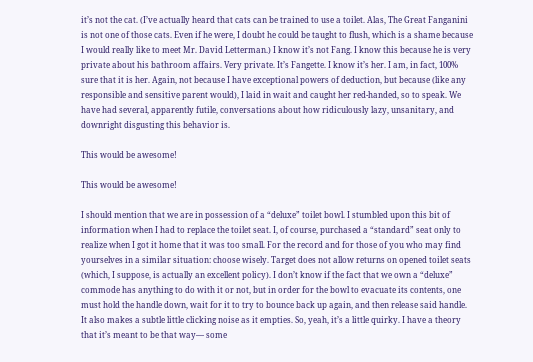it’s not the cat. (I’ve actually heard that cats can be trained to use a toilet. Alas, The Great Fanganini is not one of those cats. Even if he were, I doubt he could be taught to flush, which is a shame because I would really like to meet Mr. David Letterman.) I know it’s not Fang. I know this because he is very private about his bathroom affairs. Very private. It’s Fangette. I know it’s her. I am, in fact, 100% sure that it is her. Again, not because I have exceptional powers of deduction, but because (like any responsible and sensitive parent would), I laid in wait and caught her red-handed, so to speak. We have had several, apparently futile, conversations about how ridiculously lazy, unsanitary, and downright disgusting this behavior is.

This would be awesome!

This would be awesome!

I should mention that we are in possession of a “deluxe” toilet bowl. I stumbled upon this bit of information when I had to replace the toilet seat. I, of course, purchased a “standard” seat only to realize when I got it home that it was too small. For the record and for those of you who may find yourselves in a similar situation: choose wisely. Target does not allow returns on opened toilet seats (which, I suppose, is actually an excellent policy). I don’t know if the fact that we own a “deluxe” commode has anything to do with it or not, but in order for the bowl to evacuate its contents, one must hold the handle down, wait for it to try to bounce back up again, and then release said handle. It also makes a subtle little clicking noise as it empties. So, yeah, it’s a little quirky. I have a theory that it’s meant to be that way— some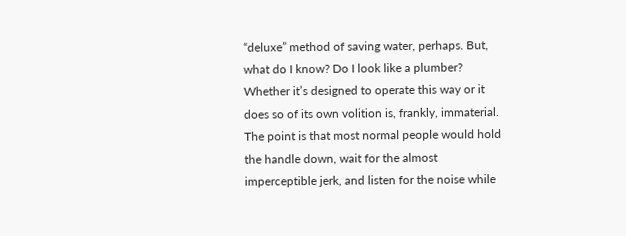“deluxe” method of saving water, perhaps. But, what do I know? Do I look like a plumber? Whether it’s designed to operate this way or it does so of its own volition is, frankly, immaterial. The point is that most normal people would hold the handle down, wait for the almost imperceptible jerk, and listen for the noise while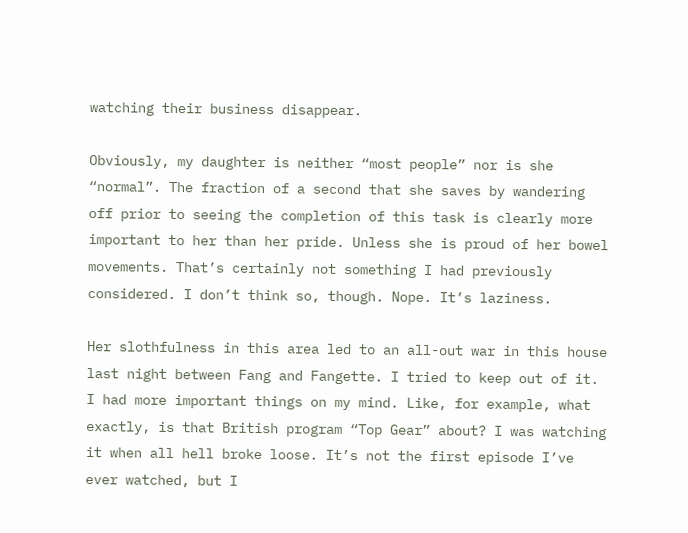watching their business disappear.

Obviously, my daughter is neither “most people” nor is she “normal”. The fraction of a second that she saves by wandering off prior to seeing the completion of this task is clearly more important to her than her pride. Unless she is proud of her bowel movements. That’s certainly not something I had previously considered. I don’t think so, though. Nope. It’s laziness.

Her slothfulness in this area led to an all-out war in this house last night between Fang and Fangette. I tried to keep out of it. I had more important things on my mind. Like, for example, what exactly, is that British program “Top Gear” about? I was watching it when all hell broke loose. It’s not the first episode I’ve ever watched, but I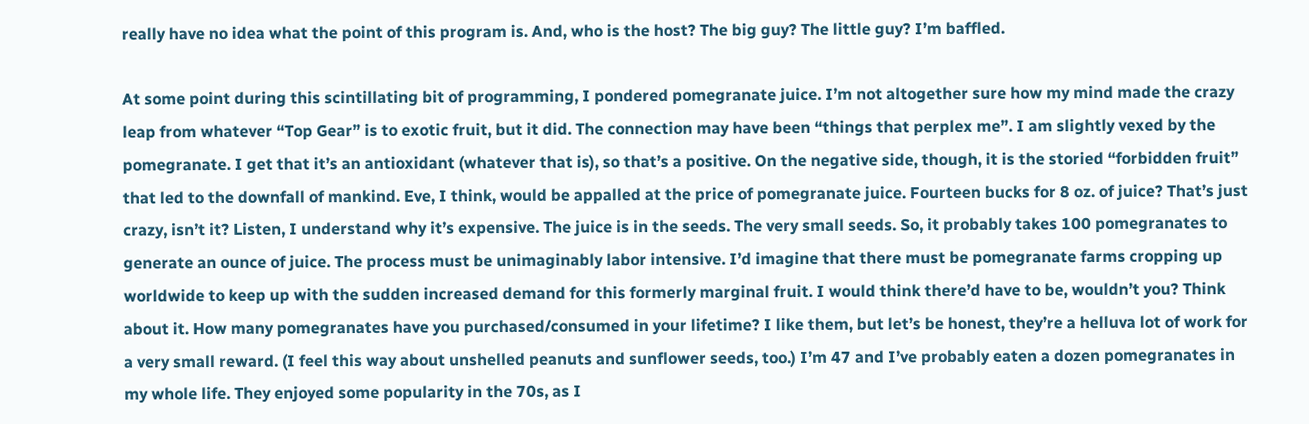really have no idea what the point of this program is. And, who is the host? The big guy? The little guy? I’m baffled.

At some point during this scintillating bit of programming, I pondered pomegranate juice. I’m not altogether sure how my mind made the crazy leap from whatever “Top Gear” is to exotic fruit, but it did. The connection may have been “things that perplex me”. I am slightly vexed by the pomegranate. I get that it’s an antioxidant (whatever that is), so that’s a positive. On the negative side, though, it is the storied “forbidden fruit” that led to the downfall of mankind. Eve, I think, would be appalled at the price of pomegranate juice. Fourteen bucks for 8 oz. of juice? That’s just crazy, isn’t it? Listen, I understand why it’s expensive. The juice is in the seeds. The very small seeds. So, it probably takes 100 pomegranates to generate an ounce of juice. The process must be unimaginably labor intensive. I’d imagine that there must be pomegranate farms cropping up worldwide to keep up with the sudden increased demand for this formerly marginal fruit. I would think there’d have to be, wouldn’t you? Think about it. How many pomegranates have you purchased/consumed in your lifetime? I like them, but let’s be honest, they’re a helluva lot of work for a very small reward. (I feel this way about unshelled peanuts and sunflower seeds, too.) I’m 47 and I’ve probably eaten a dozen pomegranates in my whole life. They enjoyed some popularity in the 70s, as I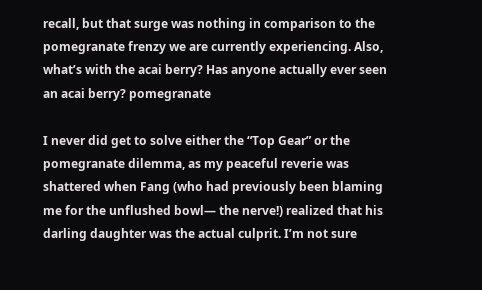recall, but that surge was nothing in comparison to the pomegranate frenzy we are currently experiencing. Also, what’s with the acai berry? Has anyone actually ever seen an acai berry? pomegranate

I never did get to solve either the “Top Gear” or the pomegranate dilemma, as my peaceful reverie was shattered when Fang (who had previously been blaming me for the unflushed bowl— the nerve!) realized that his darling daughter was the actual culprit. I’m not sure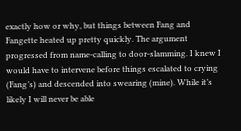exactly how or why, but things between Fang and Fangette heated up pretty quickly. The argument progressed from name-calling to door-slamming. I knew I would have to intervene before things escalated to crying (Fang’s) and descended into swearing (mine). While it’s likely I will never be able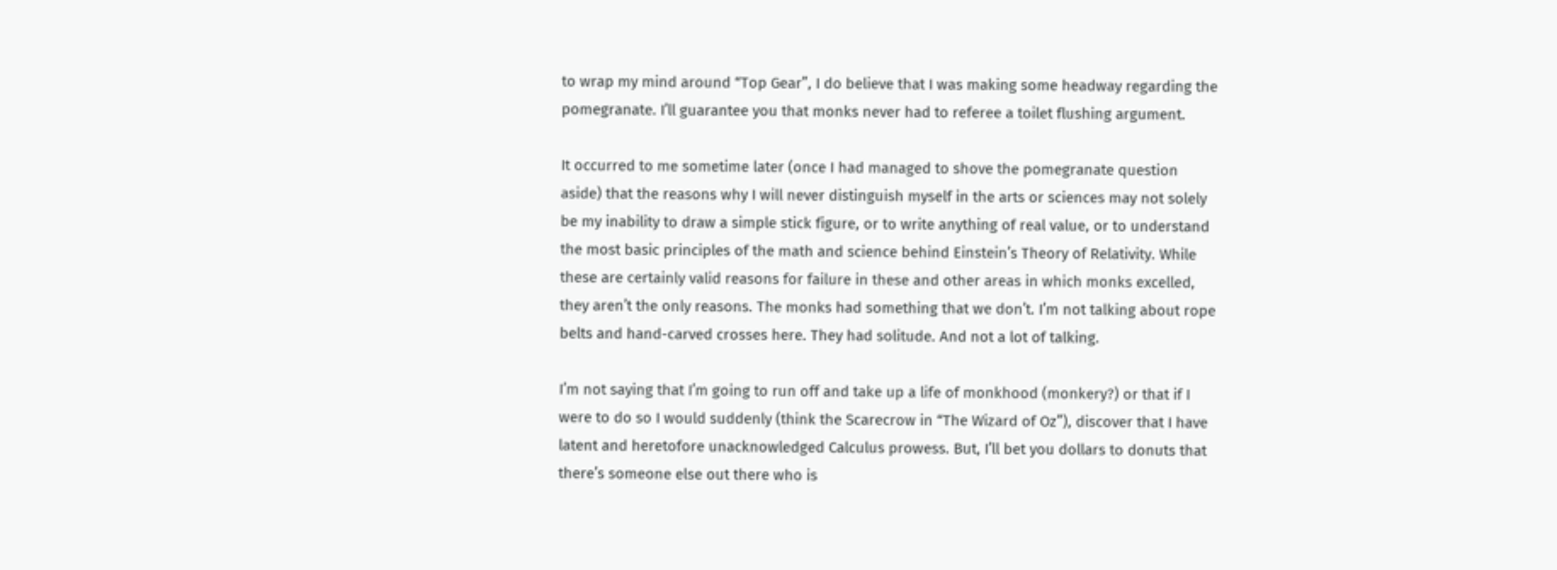to wrap my mind around “Top Gear”, I do believe that I was making some headway regarding the pomegranate. I’ll guarantee you that monks never had to referee a toilet flushing argument.

It occurred to me sometime later (once I had managed to shove the pomegranate question aside) that the reasons why I will never distinguish myself in the arts or sciences may not solely be my inability to draw a simple stick figure, or to write anything of real value, or to understand the most basic principles of the math and science behind Einstein’s Theory of Relativity. While these are certainly valid reasons for failure in these and other areas in which monks excelled, they aren’t the only reasons. The monks had something that we don’t. I’m not talking about rope belts and hand-carved crosses here. They had solitude. And not a lot of talking.

I’m not saying that I’m going to run off and take up a life of monkhood (monkery?) or that if I were to do so I would suddenly (think the Scarecrow in “The Wizard of Oz”), discover that I have latent and heretofore unacknowledged Calculus prowess. But, I’ll bet you dollars to donuts that there’s someone else out there who is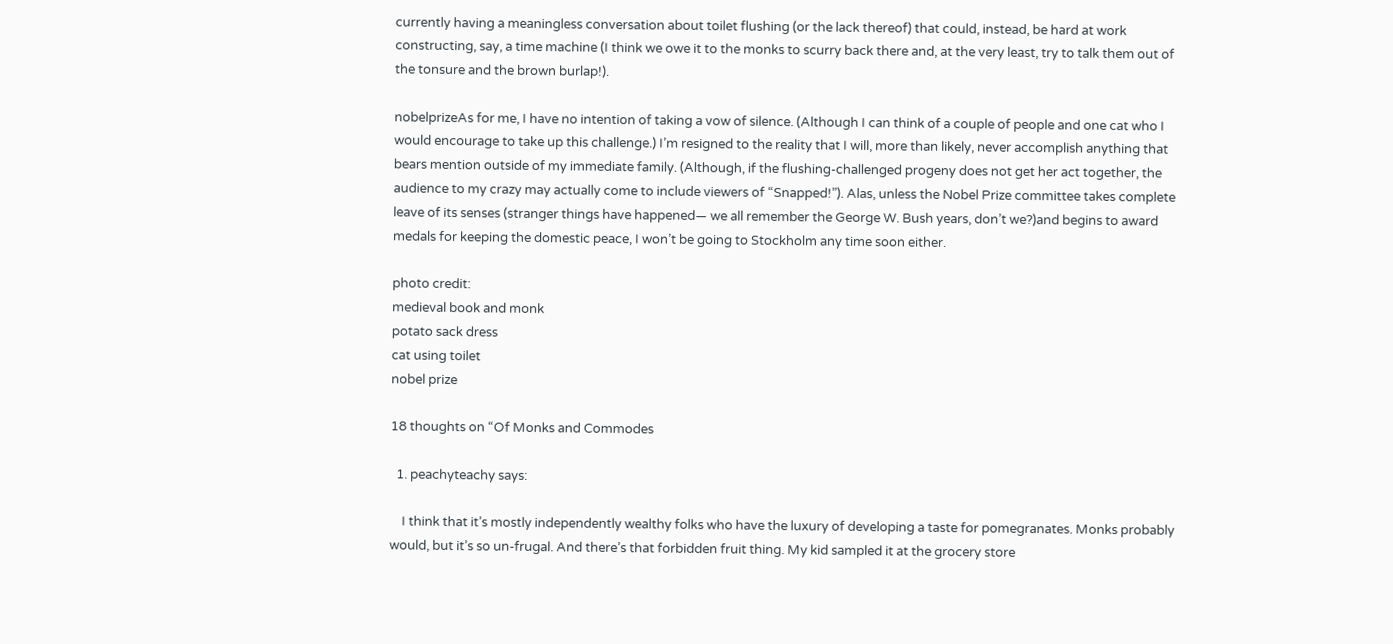currently having a meaningless conversation about toilet flushing (or the lack thereof) that could, instead, be hard at work constructing, say, a time machine (I think we owe it to the monks to scurry back there and, at the very least, try to talk them out of the tonsure and the brown burlap!).

nobelprizeAs for me, I have no intention of taking a vow of silence. (Although I can think of a couple of people and one cat who I would encourage to take up this challenge.) I’m resigned to the reality that I will, more than likely, never accomplish anything that bears mention outside of my immediate family. (Although, if the flushing-challenged progeny does not get her act together, the audience to my crazy may actually come to include viewers of “Snapped!”). Alas, unless the Nobel Prize committee takes complete leave of its senses (stranger things have happened— we all remember the George W. Bush years, don’t we?)and begins to award medals for keeping the domestic peace, I won’t be going to Stockholm any time soon either.

photo credit:
medieval book and monk
potato sack dress
cat using toilet
nobel prize

18 thoughts on “Of Monks and Commodes

  1. peachyteachy says:

    I think that it’s mostly independently wealthy folks who have the luxury of developing a taste for pomegranates. Monks probably would, but it’s so un-frugal. And there’s that forbidden fruit thing. My kid sampled it at the grocery store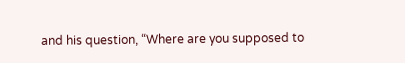and his question, “Where are you supposed to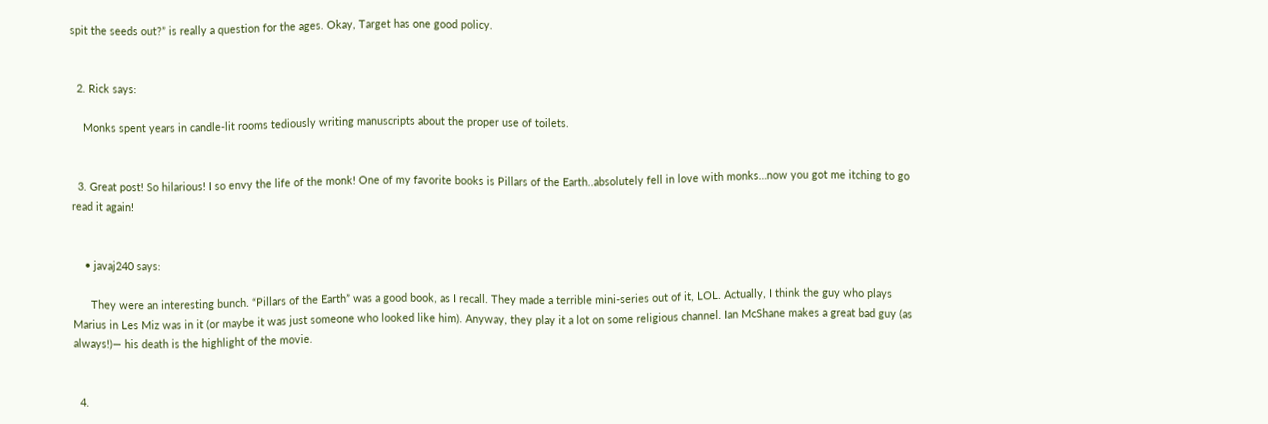spit the seeds out?” is really a question for the ages. Okay, Target has one good policy.


  2. Rick says:

    Monks spent years in candle-lit rooms tediously writing manuscripts about the proper use of toilets.


  3. Great post! So hilarious! I so envy the life of the monk! One of my favorite books is Pillars of the Earth..absolutely fell in love with monks…now you got me itching to go read it again!


    • javaj240 says:

      They were an interesting bunch. “Pillars of the Earth” was a good book, as I recall. They made a terrible mini-series out of it, LOL. Actually, I think the guy who plays Marius in Les Miz was in it (or maybe it was just someone who looked like him). Anyway, they play it a lot on some religious channel. Ian McShane makes a great bad guy (as always!)— his death is the highlight of the movie.


  4.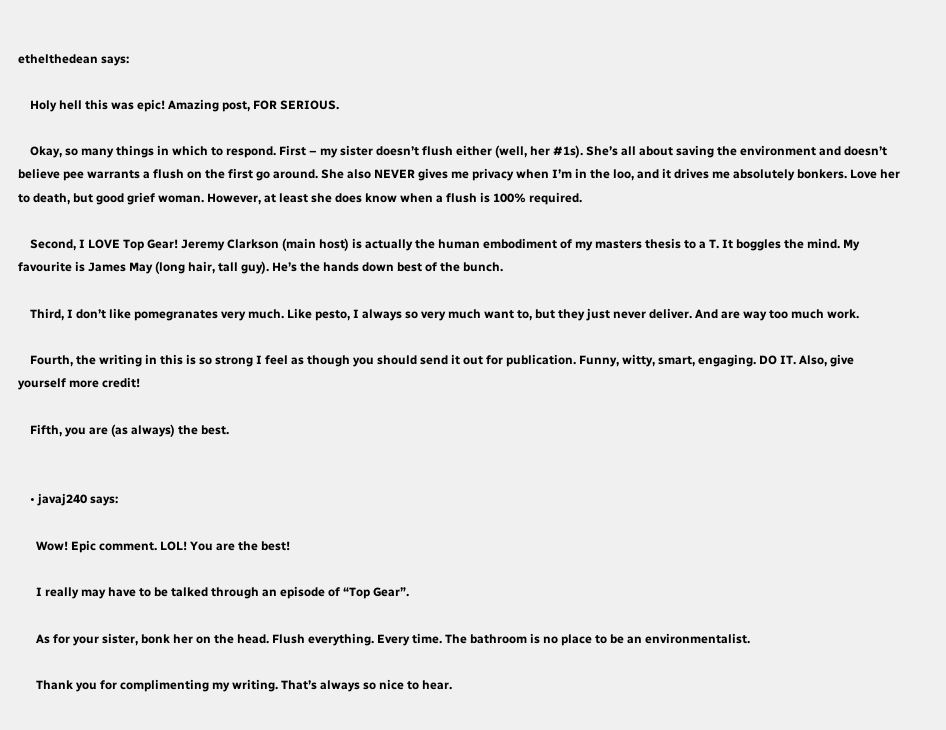ethelthedean says:

    Holy hell this was epic! Amazing post, FOR SERIOUS.

    Okay, so many things in which to respond. First – my sister doesn’t flush either (well, her #1s). She’s all about saving the environment and doesn’t believe pee warrants a flush on the first go around. She also NEVER gives me privacy when I’m in the loo, and it drives me absolutely bonkers. Love her to death, but good grief woman. However, at least she does know when a flush is 100% required.

    Second, I LOVE Top Gear! Jeremy Clarkson (main host) is actually the human embodiment of my masters thesis to a T. It boggles the mind. My favourite is James May (long hair, tall guy). He’s the hands down best of the bunch.

    Third, I don’t like pomegranates very much. Like pesto, I always so very much want to, but they just never deliver. And are way too much work.

    Fourth, the writing in this is so strong I feel as though you should send it out for publication. Funny, witty, smart, engaging. DO IT. Also, give yourself more credit!

    Fifth, you are (as always) the best.


    • javaj240 says:

      Wow! Epic comment. LOL! You are the best!

      I really may have to be talked through an episode of “Top Gear”.

      As for your sister, bonk her on the head. Flush everything. Every time. The bathroom is no place to be an environmentalist.

      Thank you for complimenting my writing. That’s always so nice to hear.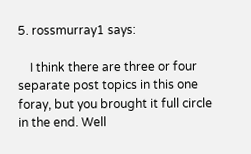5. rossmurray1 says:

    I think there are three or four separate post topics in this one foray, but you brought it full circle in the end. Well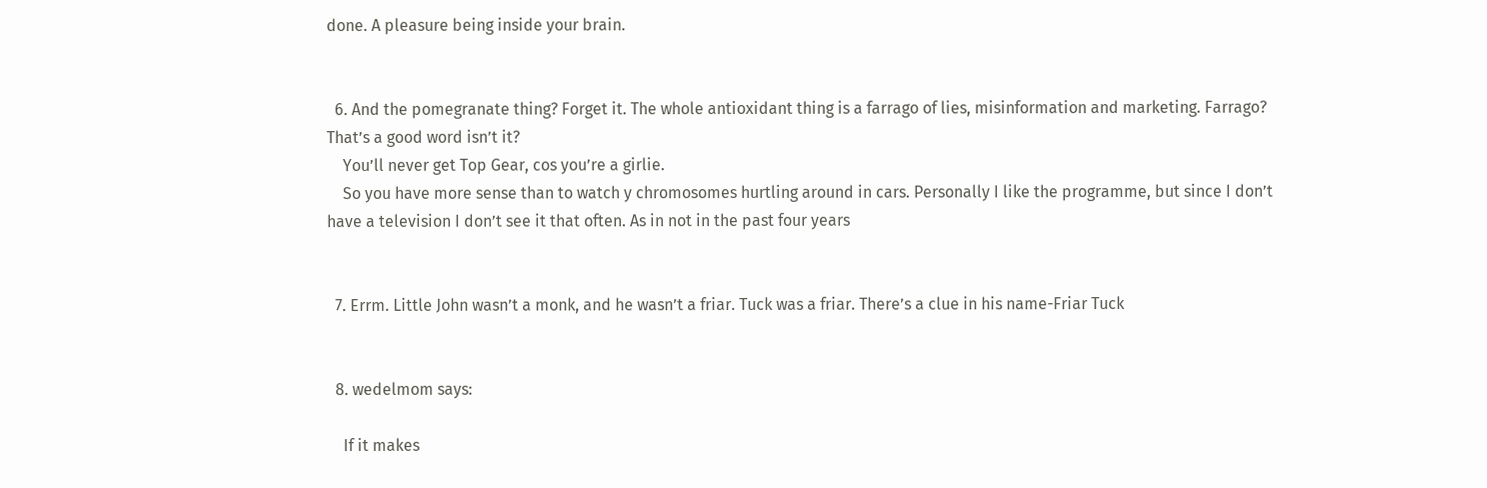done. A pleasure being inside your brain.


  6. And the pomegranate thing? Forget it. The whole antioxidant thing is a farrago of lies, misinformation and marketing. Farrago? That’s a good word isn’t it?
    You’ll never get Top Gear, cos you’re a girlie.
    So you have more sense than to watch y chromosomes hurtling around in cars. Personally I like the programme, but since I don’t have a television I don’t see it that often. As in not in the past four years


  7. Errm. Little John wasn’t a monk, and he wasn’t a friar. Tuck was a friar. There’s a clue in his name-Friar Tuck


  8. wedelmom says:

    If it makes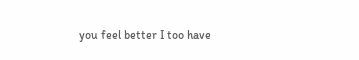you feel better I too have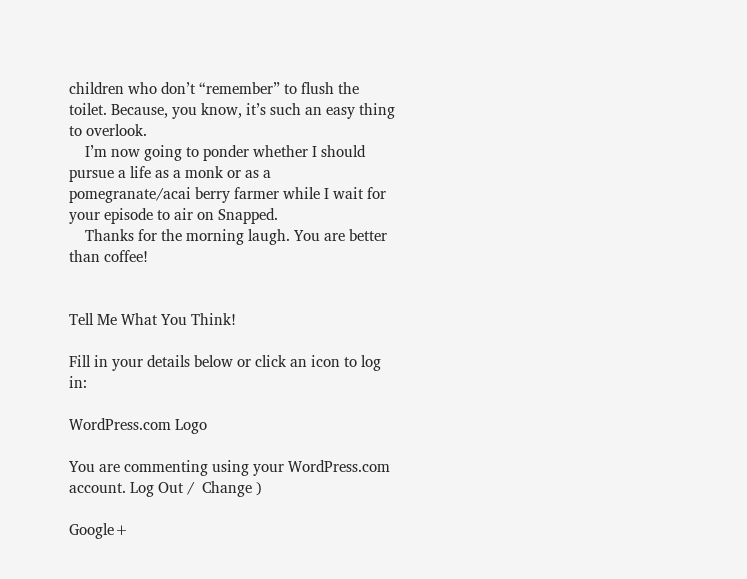children who don’t “remember” to flush the toilet. Because, you know, it’s such an easy thing to overlook.
    I’m now going to ponder whether I should pursue a life as a monk or as a pomegranate/acai berry farmer while I wait for your episode to air on Snapped.
    Thanks for the morning laugh. You are better than coffee!


Tell Me What You Think!

Fill in your details below or click an icon to log in:

WordPress.com Logo

You are commenting using your WordPress.com account. Log Out /  Change )

Google+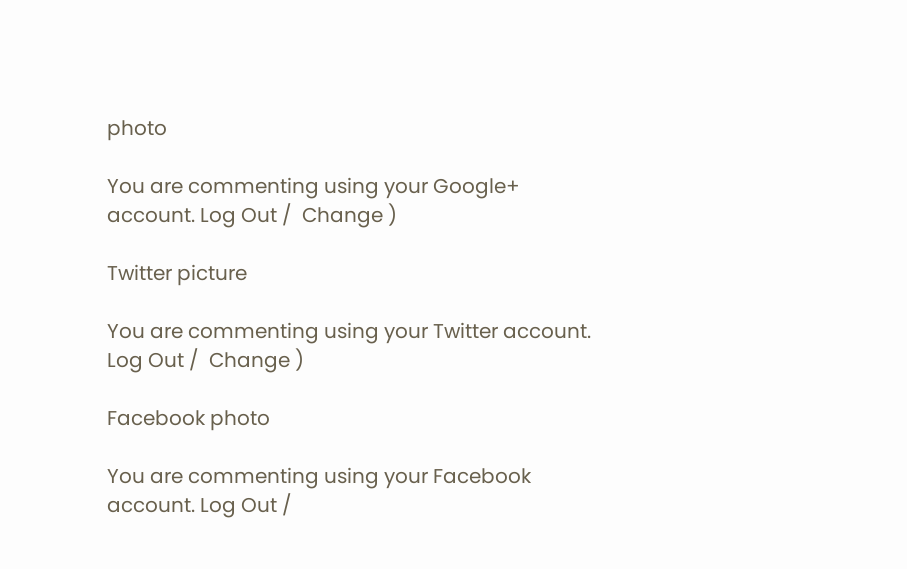photo

You are commenting using your Google+ account. Log Out /  Change )

Twitter picture

You are commenting using your Twitter account. Log Out /  Change )

Facebook photo

You are commenting using your Facebook account. Log Out /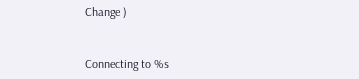Change )


Connecting to %s